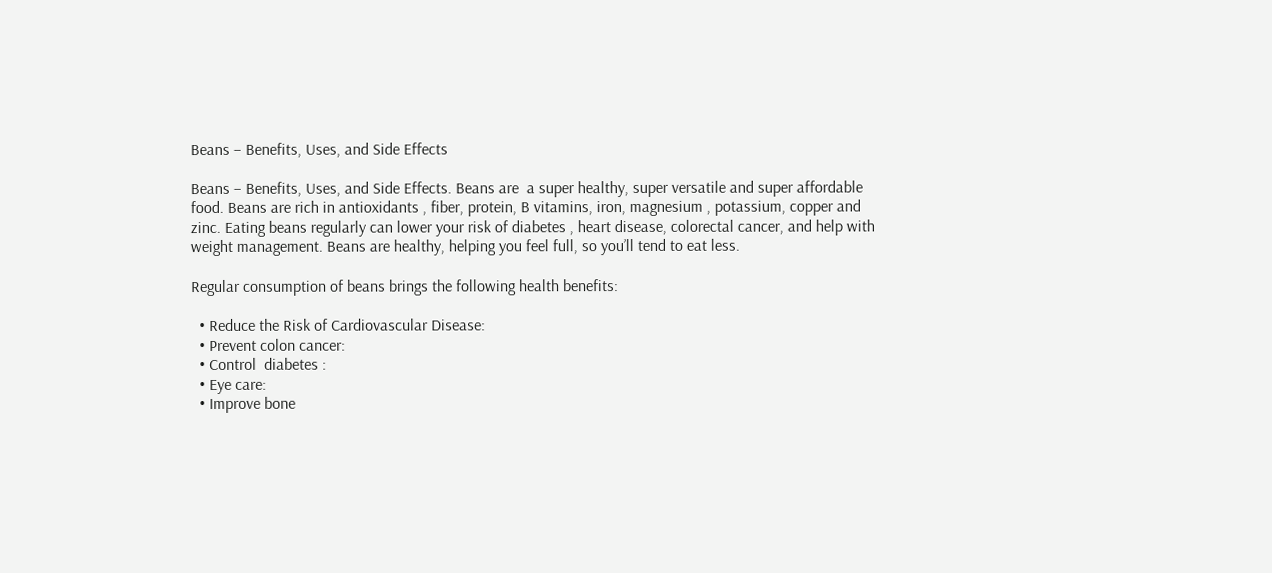Beans – Benefits, Uses, and Side Effects

Beans – Benefits, Uses, and Side Effects. Beans are  a super healthy, super versatile and super affordable food. Beans are rich in antioxidants , fiber, protein, B vitamins, iron, magnesium , potassium, copper and zinc. Eating beans regularly can lower your risk of diabetes , heart disease, colorectal cancer, and help with weight management. Beans are healthy, helping you feel full, so you’ll tend to eat less.

Regular consumption of beans brings the following health benefits:

  • Reduce the Risk of Cardiovascular Disease:
  • Prevent colon cancer:
  • Control  diabetes :
  • Eye care:
  • Improve bone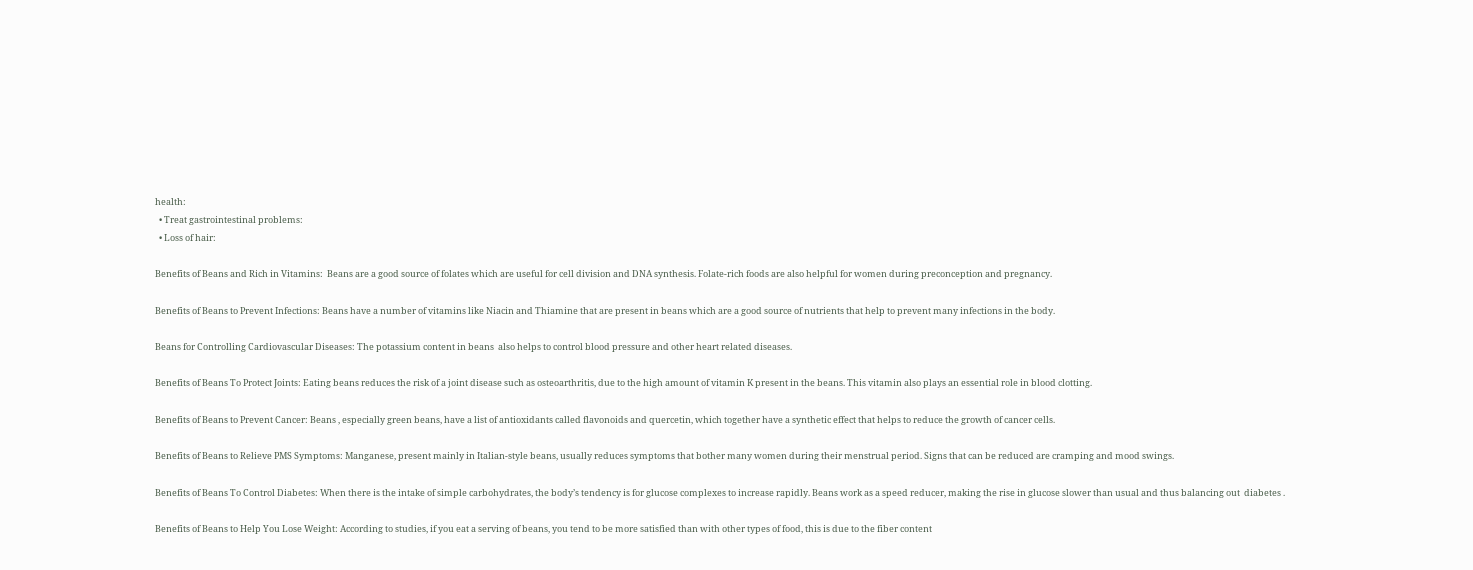health:
  • Treat gastrointestinal problems:
  • Loss of hair:

Benefits of Beans and Rich in Vitamins:  Beans are a good source of folates which are useful for cell division and DNA synthesis. Folate-rich foods are also helpful for women during preconception and pregnancy.

Benefits of Beans to Prevent Infections: Beans have a number of vitamins like Niacin and Thiamine that are present in beans which are a good source of nutrients that help to prevent many infections in the body.

Beans for Controlling Cardiovascular Diseases: The potassium content in beans  also helps to control blood pressure and other heart related diseases.

Benefits of Beans To Protect Joints: Eating beans reduces the risk of a joint disease such as osteoarthritis, due to the high amount of vitamin K present in the beans. This vitamin also plays an essential role in blood clotting.

Benefits of Beans to Prevent Cancer: Beans , especially green beans, have a list of antioxidants called flavonoids and quercetin, which together have a synthetic effect that helps to reduce the growth of cancer cells.

Benefits of Beans to Relieve PMS Symptoms: Manganese, present mainly in Italian-style beans, usually reduces symptoms that bother many women during their menstrual period. Signs that can be reduced are cramping and mood swings.

Benefits of Beans To Control Diabetes: When there is the intake of simple carbohydrates, the body’s tendency is for glucose complexes to increase rapidly. Beans work as a speed reducer, making the rise in glucose slower than usual and thus balancing out  diabetes .

Benefits of Beans to Help You Lose Weight: According to studies, if you eat a serving of beans, you tend to be more satisfied than with other types of food, this is due to the fiber content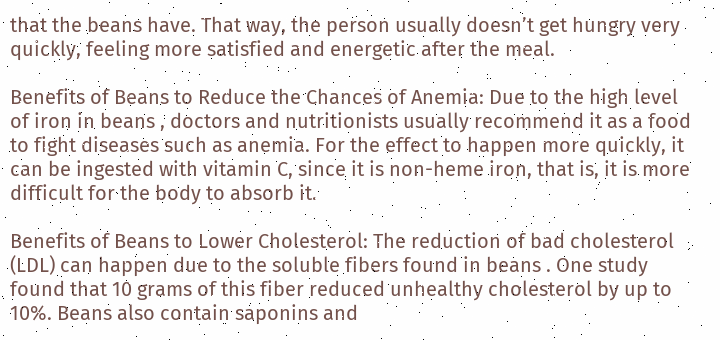that the beans have. That way, the person usually doesn’t get hungry very quickly, feeling more satisfied and energetic after the meal.

Benefits of Beans to Reduce the Chances of Anemia: Due to the high level of iron in beans , doctors and nutritionists usually recommend it as a food to fight diseases such as anemia. For the effect to happen more quickly, it can be ingested with vitamin C, since it is non-heme iron, that is, it is more difficult for the body to absorb it.

Benefits of Beans to Lower Cholesterol: The reduction of bad cholesterol (LDL) can happen due to the soluble fibers found in beans . One study found that 10 grams of this fiber reduced unhealthy cholesterol by up to 10%. Beans also contain saponins and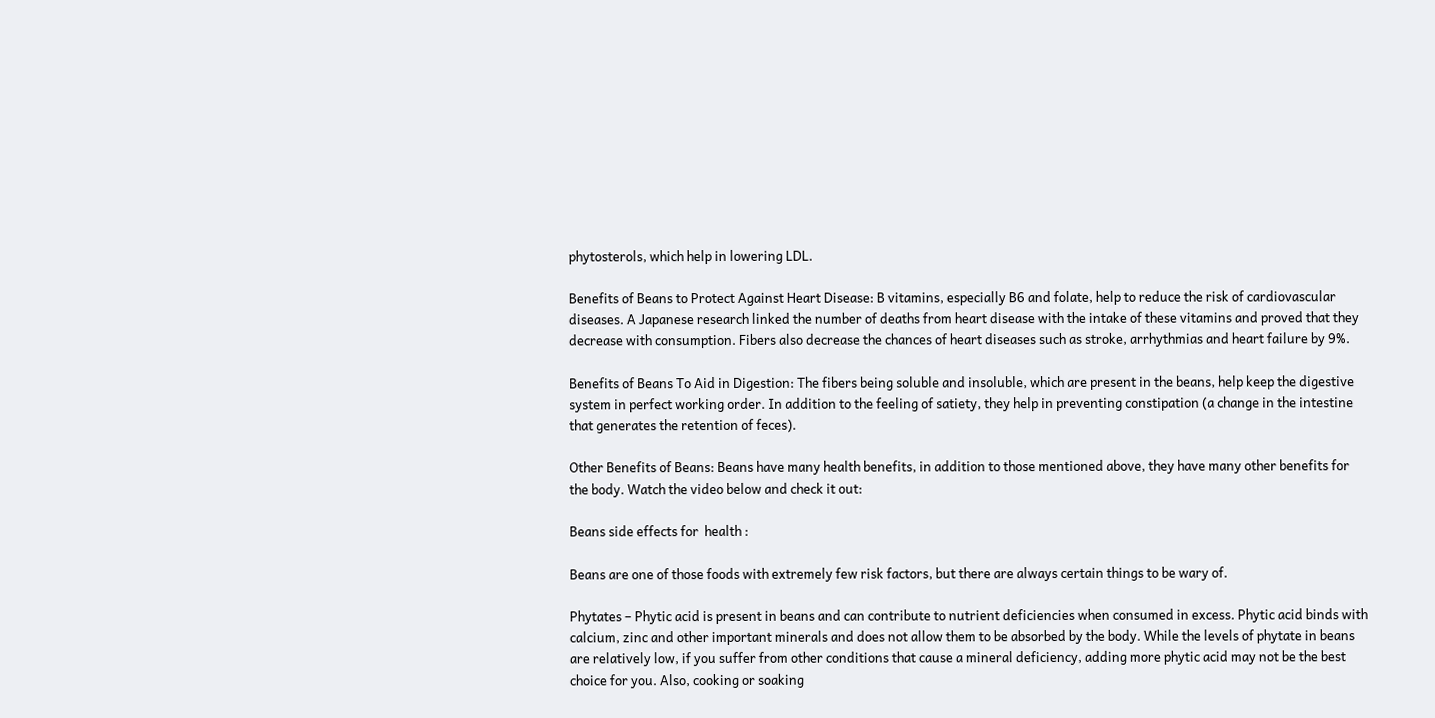phytosterols, which help in lowering LDL.

Benefits of Beans to Protect Against Heart Disease: B vitamins, especially B6 and folate, help to reduce the risk of cardiovascular diseases. A Japanese research linked the number of deaths from heart disease with the intake of these vitamins and proved that they decrease with consumption. Fibers also decrease the chances of heart diseases such as stroke, arrhythmias and heart failure by 9%.

Benefits of Beans To Aid in Digestion: The fibers being soluble and insoluble, which are present in the beans, help keep the digestive system in perfect working order. In addition to the feeling of satiety, they help in preventing constipation (a change in the intestine that generates the retention of feces).

Other Benefits of Beans: Beans have many health benefits, in addition to those mentioned above, they have many other benefits for the body. Watch the video below and check it out:

Beans side effects for  health :

Beans are one of those foods with extremely few risk factors, but there are always certain things to be wary of.

Phytates – Phytic acid is present in beans and can contribute to nutrient deficiencies when consumed in excess. Phytic acid binds with calcium, zinc and other important minerals and does not allow them to be absorbed by the body. While the levels of phytate in beans  are relatively low, if you suffer from other conditions that cause a mineral deficiency, adding more phytic acid may not be the best choice for you. Also, cooking or soaking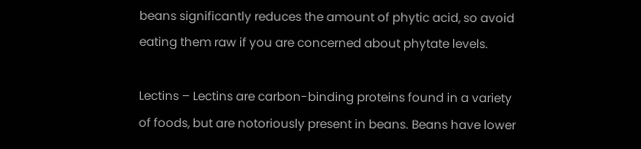beans significantly reduces the amount of phytic acid, so avoid eating them raw if you are concerned about phytate levels.

Lectins – Lectins are carbon-binding proteins found in a variety of foods, but are notoriously present in beans. Beans have lower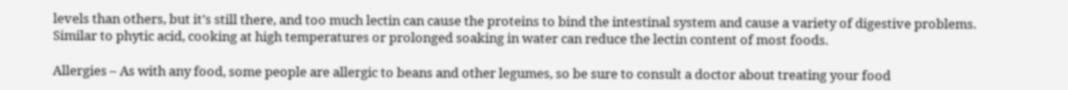levels than others, but it’s still there, and too much lectin can cause the proteins to bind the intestinal system and cause a variety of digestive problems. Similar to phytic acid, cooking at high temperatures or prolonged soaking in water can reduce the lectin content of most foods.

Allergies – As with any food, some people are allergic to beans and other legumes, so be sure to consult a doctor about treating your food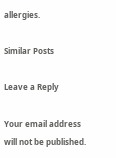allergies.

Similar Posts

Leave a Reply

Your email address will not be published.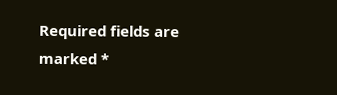Required fields are marked *